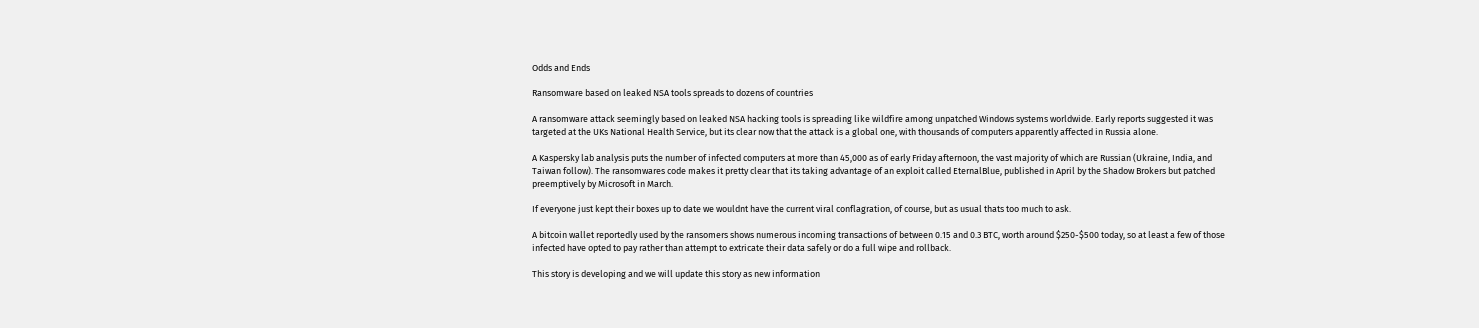Odds and Ends

Ransomware based on leaked NSA tools spreads to dozens of countries

A ransomware attack seemingly based on leaked NSA hacking tools is spreading like wildfire among unpatched Windows systems worldwide. Early reports suggested it was targeted at the UKs National Health Service, but its clear now that the attack is a global one, with thousands of computers apparently affected in Russia alone.

A Kaspersky lab analysis puts the number of infected computers at more than 45,000 as of early Friday afternoon, the vast majority of which are Russian (Ukraine, India, and Taiwan follow). The ransomwares code makes it pretty clear that its taking advantage of an exploit called EternalBlue, published in April by the Shadow Brokers but patched preemptively by Microsoft in March.

If everyone just kept their boxes up to date we wouldnt have the current viral conflagration, of course, but as usual thats too much to ask.

A bitcoin wallet reportedly used by the ransomers shows numerous incoming transactions of between 0.15 and 0.3 BTC, worth around $250-$500 today, so at least a few of those infected have opted to pay rather than attempt to extricate their data safely or do a full wipe and rollback.

This story is developing and we will update this story as new information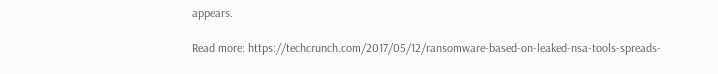appears.

Read more: https://techcrunch.com/2017/05/12/ransomware-based-on-leaked-nsa-tools-spreads-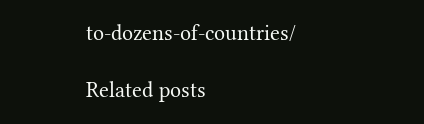to-dozens-of-countries/

Related posts